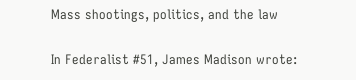Mass shootings, politics, and the law

In Federalist #51, James Madison wrote: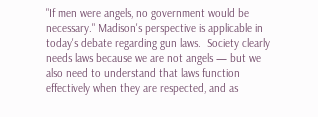"If men were angels, no government would be necessary." Madison's perspective is applicable in today's debate regarding gun laws.  Society clearly needs laws because we are not angels — but we also need to understand that laws function effectively when they are respected, and as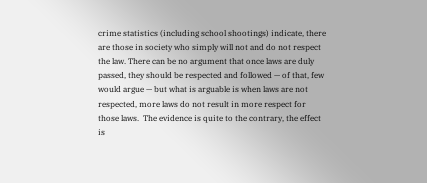crime statistics (including school shootings) indicate, there are those in society who simply will not and do not respect the law. There can be no argument that once laws are duly passed, they should be respected and followed — of that, few would argue — but what is arguable is when laws are not respected, more laws do not result in more respect for those laws.  The evidence is quite to the contrary, the effect is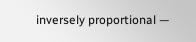inversely proportional —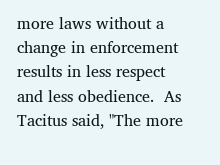more laws without a change in enforcement results in less respect and less obedience.  As Tacitus said, "The more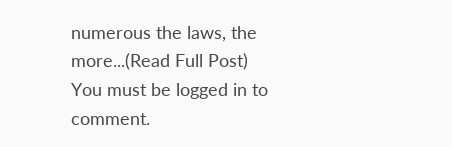numerous the laws, the more...(Read Full Post)
You must be logged in to comment.